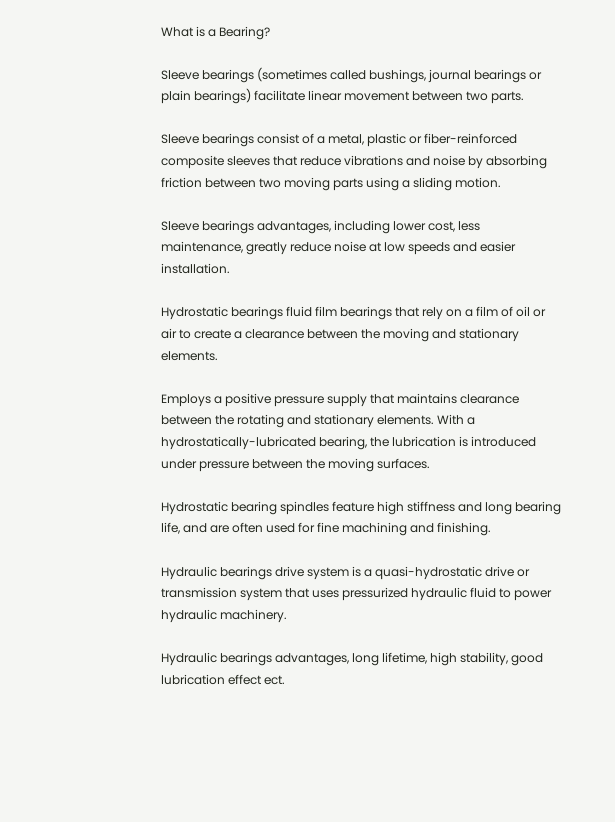What is a Bearing?

Sleeve bearings (sometimes called bushings, journal bearings or plain bearings) facilitate linear movement between two parts.

Sleeve bearings consist of a metal, plastic or fiber-reinforced composite sleeves that reduce vibrations and noise by absorbing friction between two moving parts using a sliding motion.

Sleeve bearings advantages, including lower cost, less maintenance, greatly reduce noise at low speeds and easier installation.

Hydrostatic bearings fluid film bearings that rely on a film of oil or air to create a clearance between the moving and stationary elements.

Employs a positive pressure supply that maintains clearance between the rotating and stationary elements. With a hydrostatically-lubricated bearing, the lubrication is introduced under pressure between the moving surfaces.

Hydrostatic bearing spindles feature high stiffness and long bearing life, and are often used for fine machining and finishing.

Hydraulic bearings drive system is a quasi-hydrostatic drive or transmission system that uses pressurized hydraulic fluid to power hydraulic machinery.

Hydraulic bearings advantages, long lifetime, high stability, good lubrication effect ect.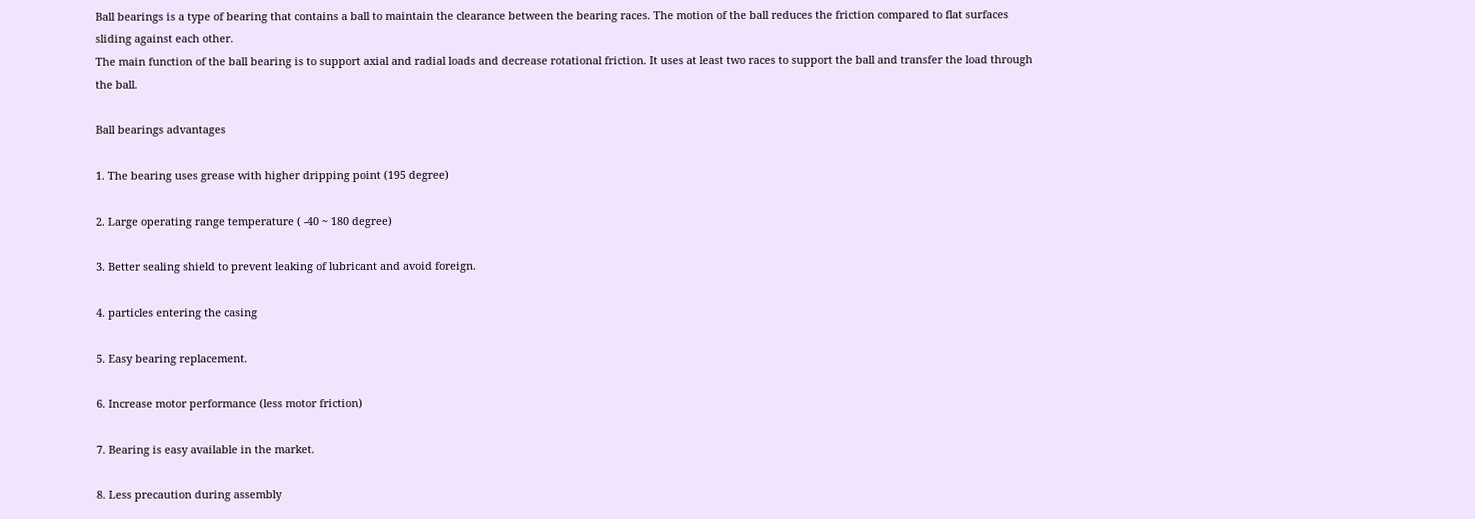Ball bearings is a type of bearing that contains a ball to maintain the clearance between the bearing races. The motion of the ball reduces the friction compared to flat surfaces sliding against each other.
The main function of the ball bearing is to support axial and radial loads and decrease rotational friction. It uses at least two races to support the ball and transfer the load through the ball.

Ball bearings advantages

1. The bearing uses grease with higher dripping point (195 degree)

2. Large operating range temperature ( -40 ~ 180 degree)

3. Better sealing shield to prevent leaking of lubricant and avoid foreign.

4. particles entering the casing

5. Easy bearing replacement.

6. Increase motor performance (less motor friction)

7. Bearing is easy available in the market.

8. Less precaution during assembly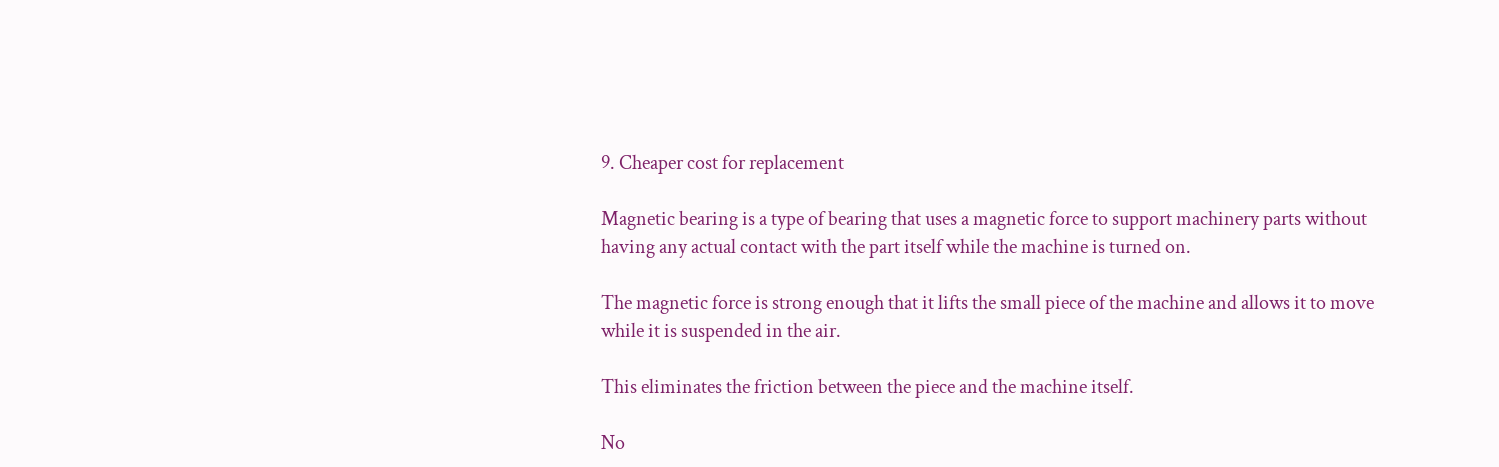9. Cheaper cost for replacement

Magnetic bearing is a type of bearing that uses a magnetic force to support machinery parts without having any actual contact with the part itself while the machine is turned on.

The magnetic force is strong enough that it lifts the small piece of the machine and allows it to move while it is suspended in the air.

This eliminates the friction between the piece and the machine itself.

No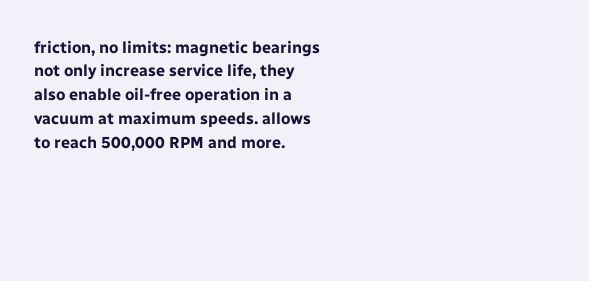friction, no limits: magnetic bearings not only increase service life, they also enable oil-free operation in a vacuum at maximum speeds. allows to reach 500,000 RPM and more.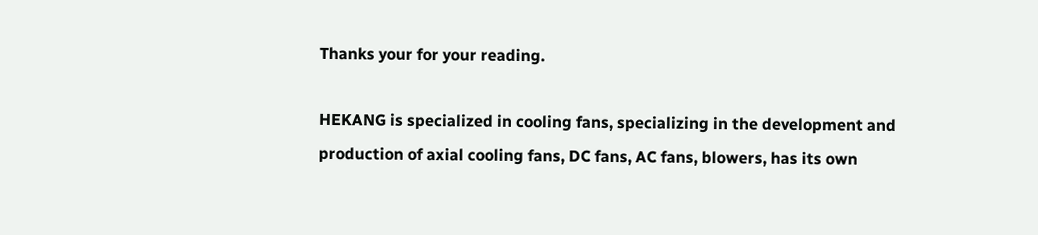Thanks your for your reading.

HEKANG is specialized in cooling fans, specializing in the development and production of axial cooling fans, DC fans, AC fans, blowers, has its own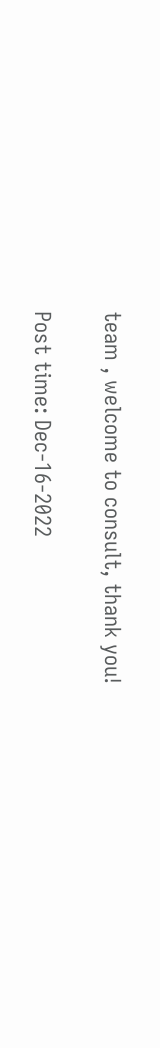team , welcome to consult, thank you!

Post time: Dec-16-2022